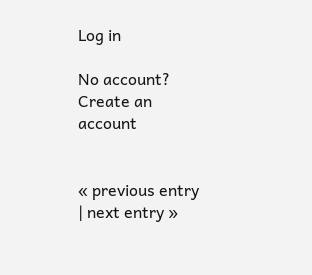Log in

No account? Create an account


« previous entry | next entry »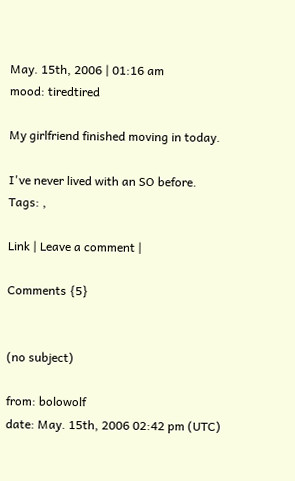May. 15th, 2006 | 01:16 am
mood: tiredtired

My girlfriend finished moving in today.

I've never lived with an SO before.
Tags: ,

Link | Leave a comment |

Comments {5}


(no subject)

from: bolowolf
date: May. 15th, 2006 02:42 pm (UTC)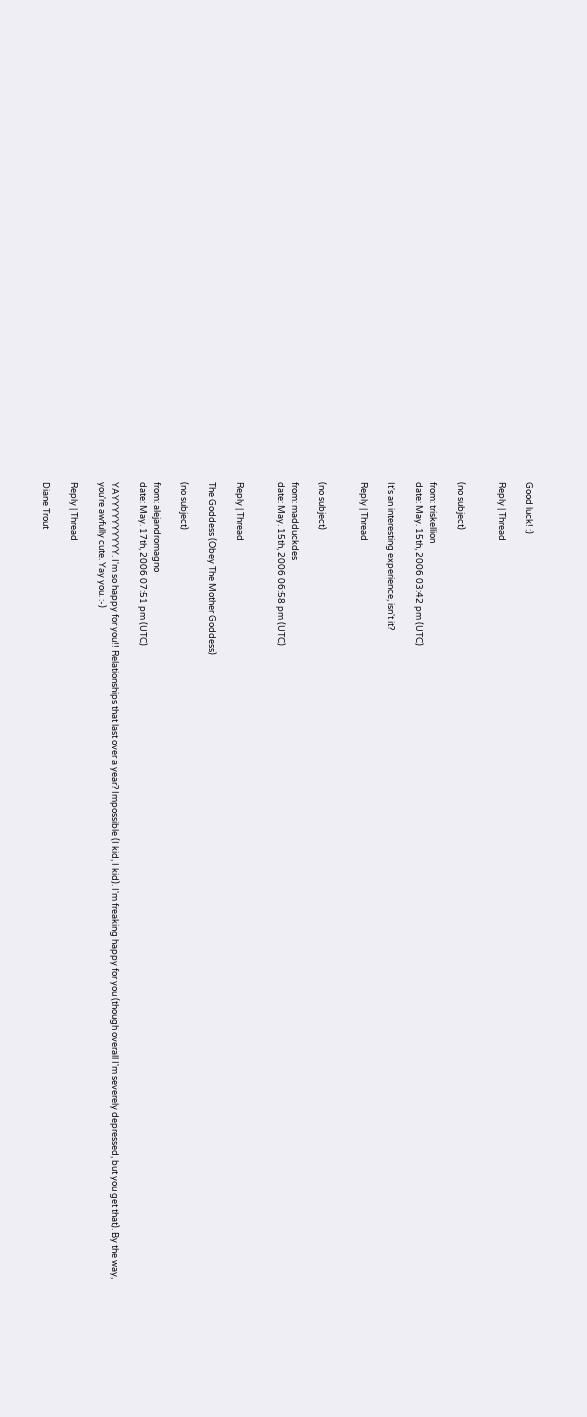Good luck! :)

Reply | Thread


(no subject)

from: triskellion
date: May. 15th, 2006 03:42 pm (UTC)

It's an interesting experience, isn't it?

Reply | Thread


(no subject)

from: madduckdes
date: May. 15th, 2006 06:58 pm (UTC)


Reply | Thread

The Goddess (Obey The Mother Goddess)

(no subject)

from: alejandromagno
date: May. 17th, 2006 07:51 pm (UTC)

YAYYYYYYYYYY. I'm so happy for you!! Relationships that last over a year? Impossible (I kid, I kid). I'm freaking happy for you (though overall I'm severely depressed, but you get that). By the way, you're awfully cute. Yay you. :-)

Reply | Thread

Diane Trout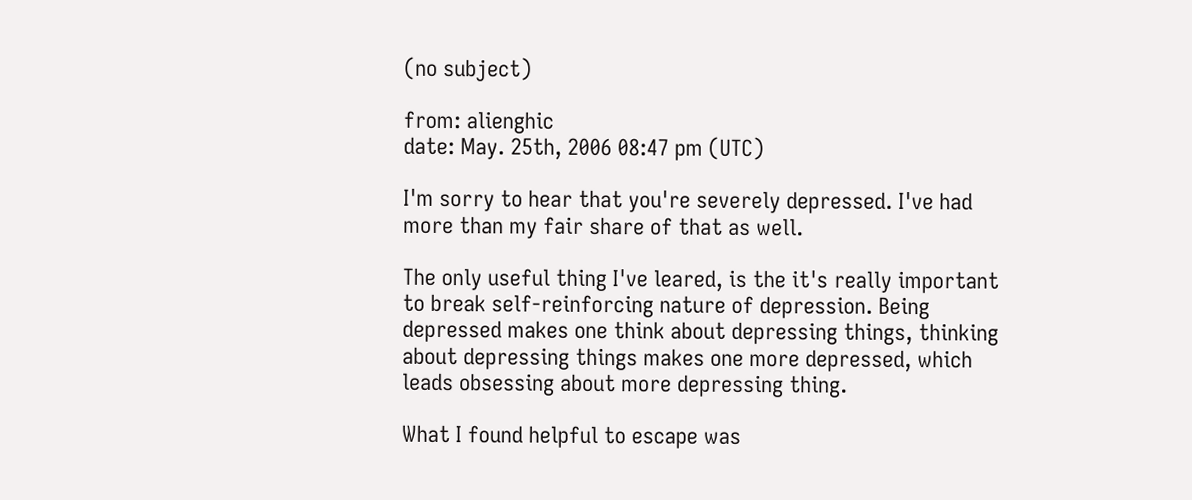(no subject)

from: alienghic
date: May. 25th, 2006 08:47 pm (UTC)

I'm sorry to hear that you're severely depressed. I've had more than my fair share of that as well.

The only useful thing I've leared, is the it's really important to break self-reinforcing nature of depression. Being depressed makes one think about depressing things, thinking about depressing things makes one more depressed, which leads obsessing about more depressing thing.

What I found helpful to escape was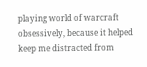playing world of warcraft obsessively, because it helped keep me distracted from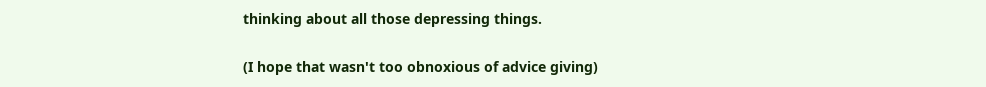thinking about all those depressing things.

(I hope that wasn't too obnoxious of advice giving)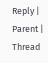Reply | Parent | Thread